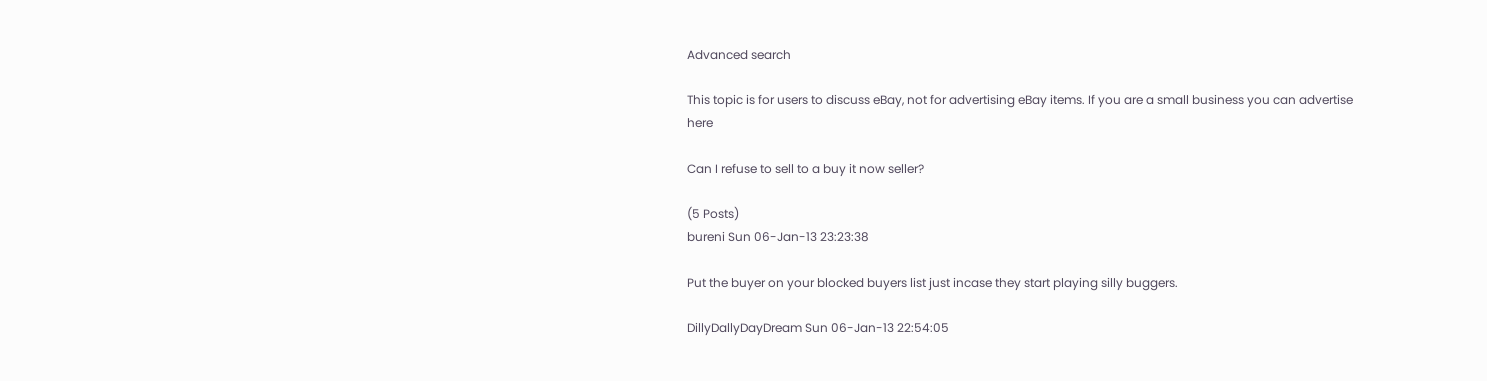Advanced search

This topic is for users to discuss eBay, not for advertising eBay items. If you are a small business you can advertise here

Can I refuse to sell to a buy it now seller?

(5 Posts)
bureni Sun 06-Jan-13 23:23:38

Put the buyer on your blocked buyers list just incase they start playing silly buggers.

DillyDallyDayDream Sun 06-Jan-13 22:54:05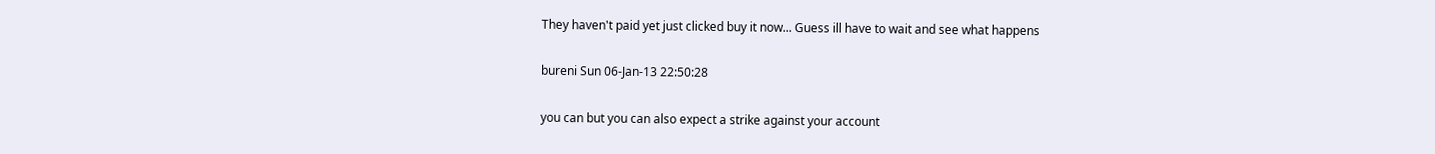They haven't paid yet just clicked buy it now... Guess ill have to wait and see what happens

bureni Sun 06-Jan-13 22:50:28

you can but you can also expect a strike against your account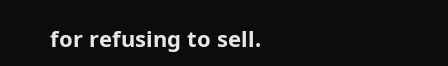for refusing to sell.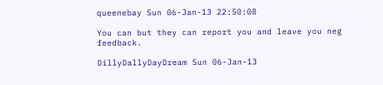queenebay Sun 06-Jan-13 22:50:08

You can but they can report you and leave you neg feedback.

DillyDallyDayDream Sun 06-Jan-13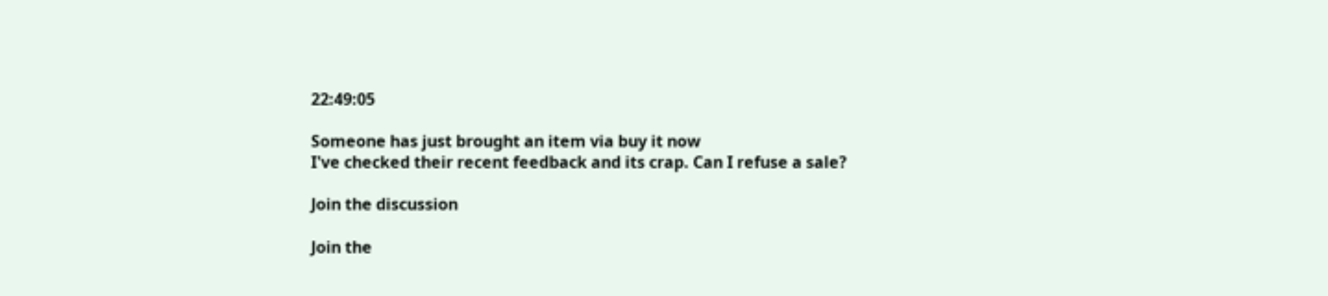22:49:05

Someone has just brought an item via buy it now
I've checked their recent feedback and its crap. Can I refuse a sale?

Join the discussion

Join the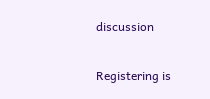discussion

Registering is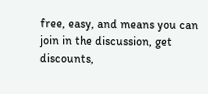free, easy, and means you can join in the discussion, get discounts,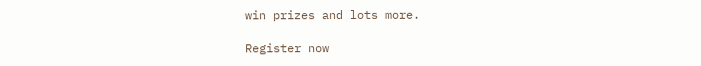win prizes and lots more.

Register now